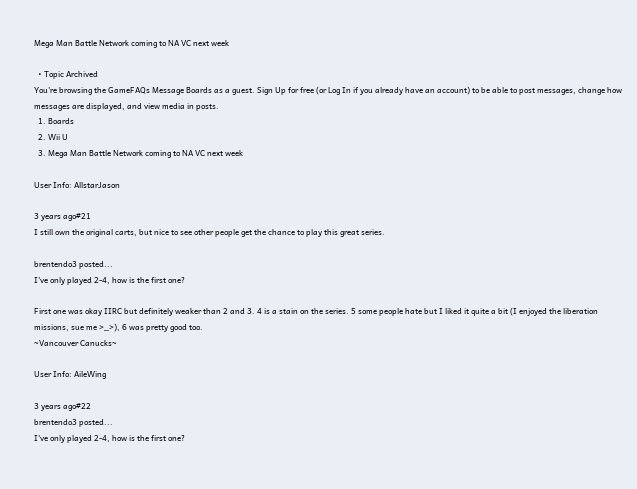Mega Man Battle Network coming to NA VC next week

  • Topic Archived
You're browsing the GameFAQs Message Boards as a guest. Sign Up for free (or Log In if you already have an account) to be able to post messages, change how messages are displayed, and view media in posts.
  1. Boards
  2. Wii U
  3. Mega Man Battle Network coming to NA VC next week

User Info: AllstarJason

3 years ago#21
I still own the original carts, but nice to see other people get the chance to play this great series.

brentendo3 posted...
I've only played 2-4, how is the first one?

First one was okay IIRC but definitely weaker than 2 and 3. 4 is a stain on the series. 5 some people hate but I liked it quite a bit (I enjoyed the liberation missions, sue me >_>), 6 was pretty good too.
~Vancouver Canucks~

User Info: AileWing

3 years ago#22
brentendo3 posted...
I've only played 2-4, how is the first one?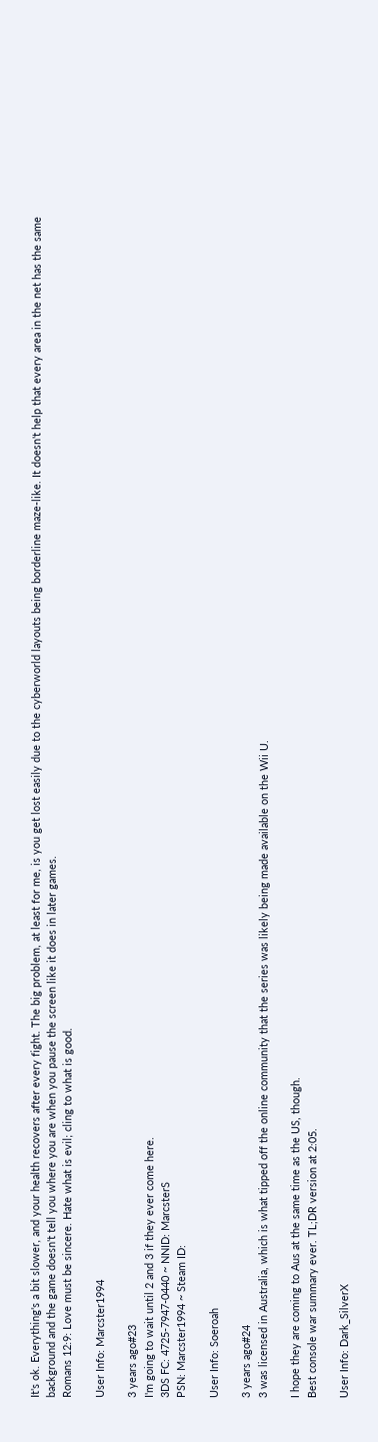It's ok. Everything's a bit slower, and your health recovers after every fight. The big problem, at least for me, is you get lost easily due to the cyberworld layouts being borderline maze-like. It doesn't help that every area in the net has the same background and the game doesn't tell you where you are when you pause the screen like it does in later games.
Romans 12:9: Love must be sincere. Hate what is evil; cling to what is good.

User Info: Marcster1994

3 years ago#23
I'm going to wait until 2 and 3 if they ever come here.
3DS FC: 4725-7947-0440 ~ NNID: MarcsterS
PSN: Marcster1994 ~ Steam ID:

User Info: Soeroah

3 years ago#24
3 was licensed in Australia, which is what tipped off the online community that the series was likely being made available on the Wii U.

I hope they are coming to Aus at the same time as the US, though.
Best console war summary ever. TL;DR version at 2:05.

User Info: Dark_SilverX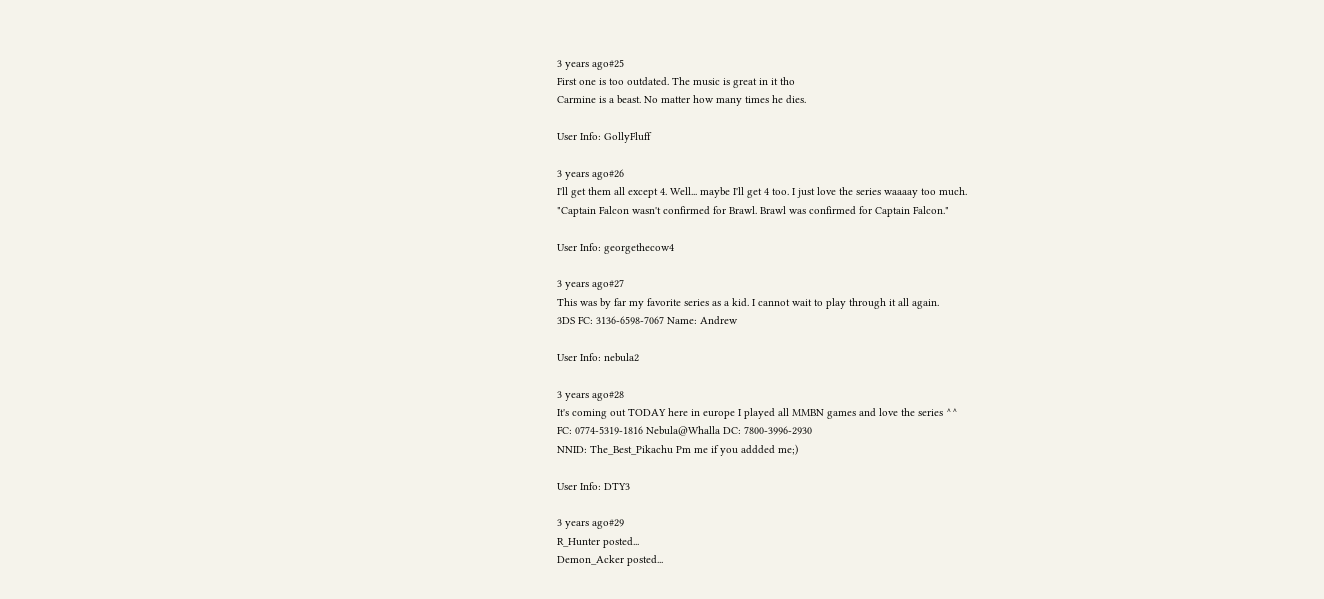3 years ago#25
First one is too outdated. The music is great in it tho
Carmine is a beast. No matter how many times he dies.

User Info: GollyFluff

3 years ago#26
I'll get them all except 4. Well... maybe I'll get 4 too. I just love the series waaaay too much.
"Captain Falcon wasn't confirmed for Brawl. Brawl was confirmed for Captain Falcon."

User Info: georgethecow4

3 years ago#27
This was by far my favorite series as a kid. I cannot wait to play through it all again.
3DS FC: 3136-6598-7067 Name: Andrew

User Info: nebula2

3 years ago#28
It's coming out TODAY here in europe I played all MMBN games and love the series ^^
FC: 0774-5319-1816 Nebula@Whalla DC: 7800-3996-2930
NNID: The_Best_Pikachu Pm me if you addded me;)

User Info: DTY3

3 years ago#29
R_Hunter posted...
Demon_Acker posted...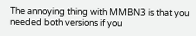The annoying thing with MMBN3 is that you needed both versions if you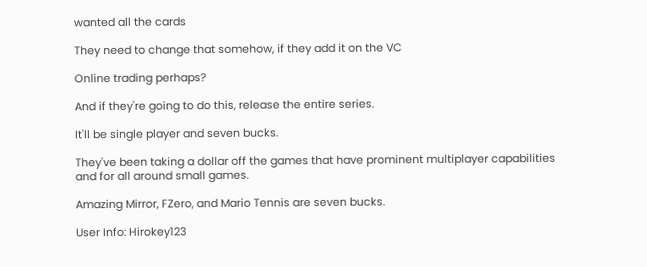wanted all the cards

They need to change that somehow, if they add it on the VC

Online trading perhaps?

And if they're going to do this, release the entire series.

It'll be single player and seven bucks.

They've been taking a dollar off the games that have prominent multiplayer capabilities and for all around small games.

Amazing Mirror, FZero, and Mario Tennis are seven bucks.

User Info: Hirokey123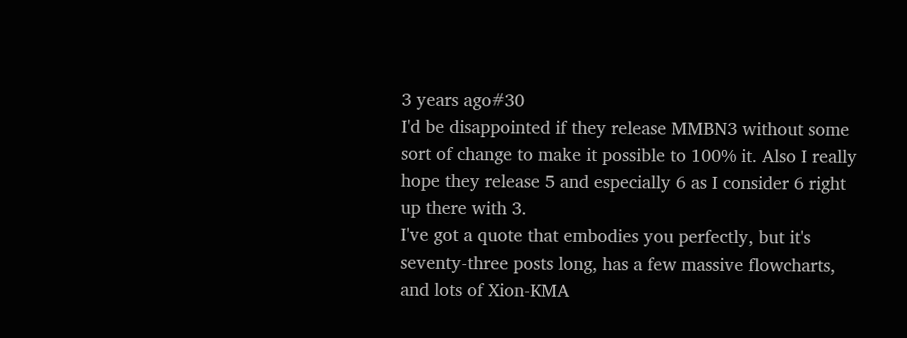3 years ago#30
I'd be disappointed if they release MMBN3 without some sort of change to make it possible to 100% it. Also I really hope they release 5 and especially 6 as I consider 6 right up there with 3.
I've got a quote that embodies you perfectly, but it's seventy-three posts long, has a few massive flowcharts, and lots of Xion-KMA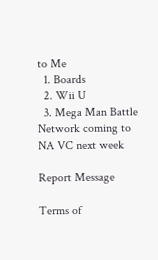to Me
  1. Boards
  2. Wii U
  3. Mega Man Battle Network coming to NA VC next week

Report Message

Terms of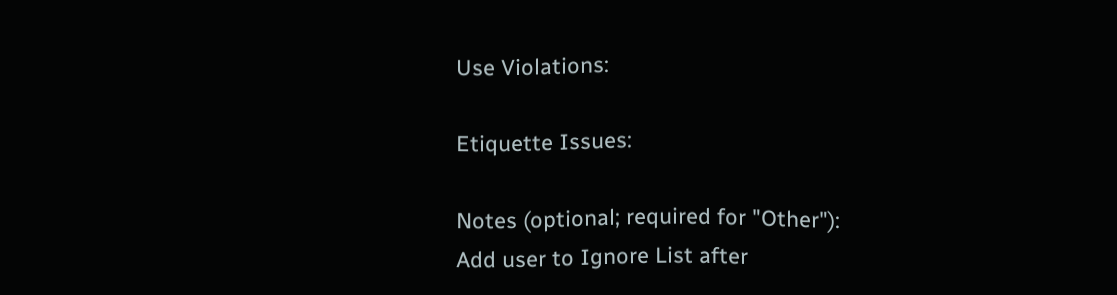Use Violations:

Etiquette Issues:

Notes (optional; required for "Other"):
Add user to Ignore List after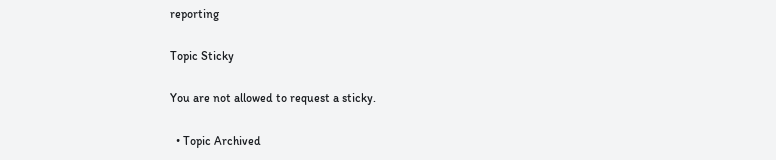reporting

Topic Sticky

You are not allowed to request a sticky.

  • Topic Archived